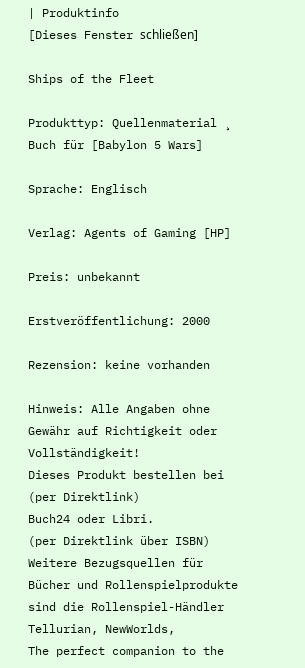| Produktinfo            [Dieses Fenster schließen]

Ships of the Fleet

Produkttyp: Quellenmaterial ¸ Buch für [Babylon 5 Wars]

Sprache: Englisch

Verlag: Agents of Gaming [HP]

Preis: unbekannt

Erstveröffentlichung: 2000

Rezension: keine vorhanden

Hinweis: Alle Angaben ohne Gewähr auf Richtigkeit oder Vollständigkeit!
Dieses Produkt bestellen bei
(per Direktlink)
Buch24 oder Libri.
(per Direktlink über ISBN)
Weitere Bezugsquellen für Bücher und Rollenspielprodukte sind die Rollenspiel-Händler Tellurian, NewWorlds,
The perfect companion to the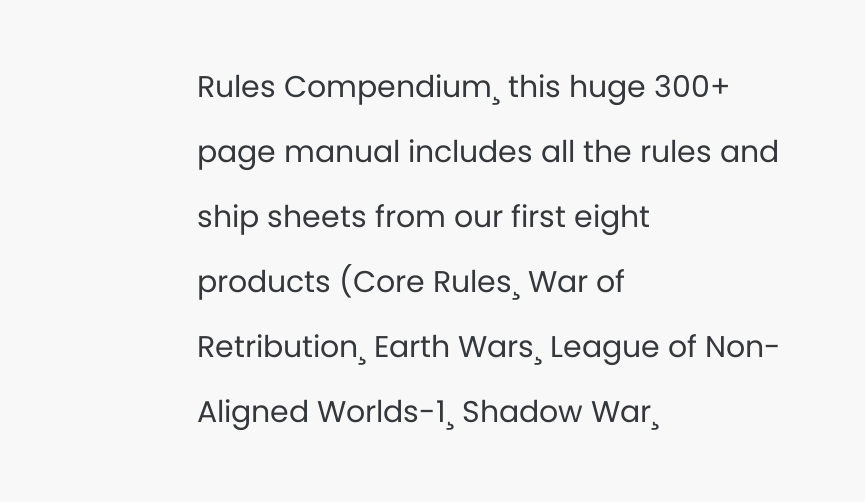Rules Compendium¸ this huge 300+ page manual includes all the rules and ship sheets from our first eight products (Core Rules¸ War of Retribution¸ Earth Wars¸ League of Non-Aligned Worlds-1¸ Shadow War¸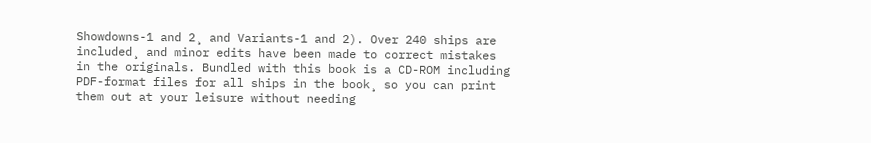Showdowns-1 and 2¸ and Variants-1 and 2). Over 240 ships are included¸ and minor edits have been made to correct mistakes in the originals. Bundled with this book is a CD-ROM including PDF-format files for all ships in the book¸ so you can print them out at your leisure without needing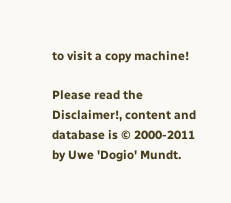to visit a copy machine!

Please read the Disclaimer!, content and database is © 2000-2011 by Uwe 'Dogio' Mundt.